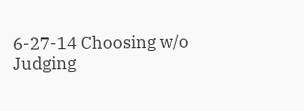6-27-14 Choosing w/o Judging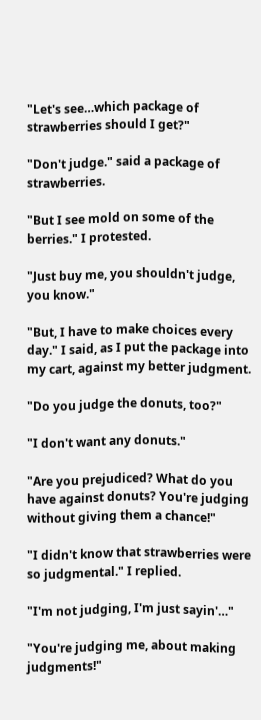"Let's see…which package of strawberries should I get?"

"Don't judge." said a package of strawberries.

"But I see mold on some of the berries." I protested.

"Just buy me, you shouldn't judge, you know."

"But, I have to make choices every day." I said, as I put the package into my cart, against my better judgment.

"Do you judge the donuts, too?"

"I don't want any donuts."

"Are you prejudiced? What do you have against donuts? You're judging without giving them a chance!"

"I didn't know that strawberries were so judgmental." I replied.

"I'm not judging, I'm just sayin'…"

"You're judging me, about making judgments!"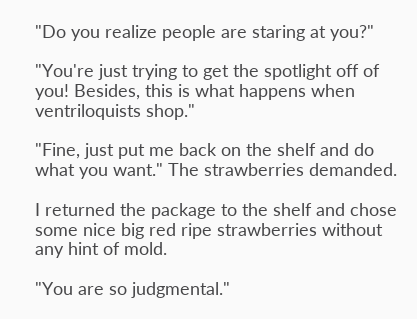"Do you realize people are staring at you?"

"You're just trying to get the spotlight off of you! Besides, this is what happens when ventriloquists shop."

"Fine, just put me back on the shelf and do what you want." The strawberries demanded.

I returned the package to the shelf and chose some nice big red ripe strawberries without any hint of mold.

"You are so judgmental."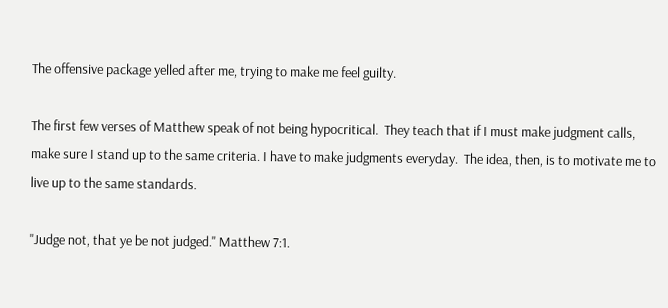The offensive package yelled after me, trying to make me feel guilty.

The first few verses of Matthew speak of not being hypocritical.  They teach that if I must make judgment calls, make sure I stand up to the same criteria. I have to make judgments everyday.  The idea, then, is to motivate me to live up to the same standards.

"Judge not, that ye be not judged." Matthew 7:1.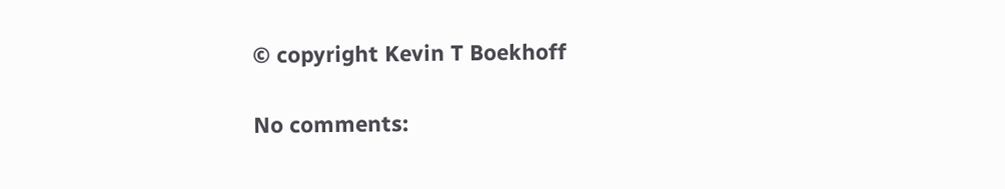© copyright Kevin T Boekhoff

No comments: